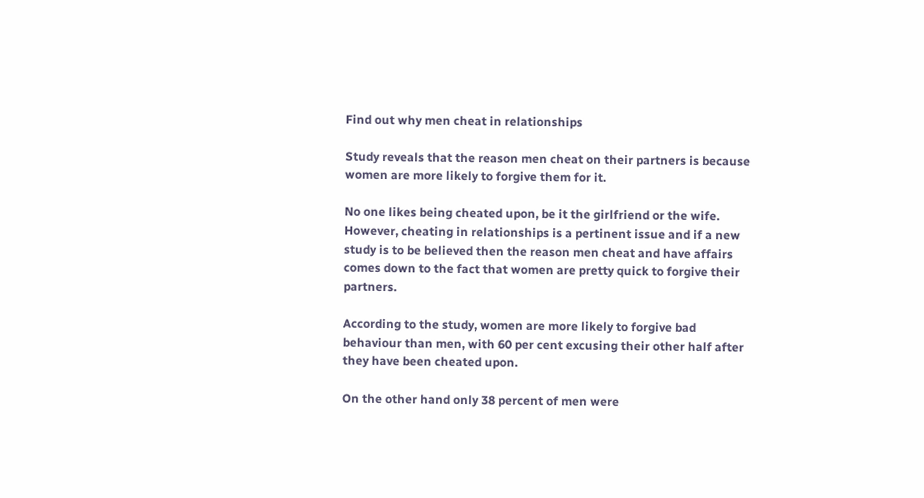Find out why men cheat in relationships

Study reveals that the reason men cheat on their partners is because women are more likely to forgive them for it.

No one likes being cheated upon, be it the girlfriend or the wife. However, cheating in relationships is a pertinent issue and if a new study is to be believed then the reason men cheat and have affairs comes down to the fact that women are pretty quick to forgive their partners.

According to the study, women are more likely to forgive bad behaviour than men, with 60 per cent excusing their other half after they have been cheated upon.

On the other hand only 38 percent of men were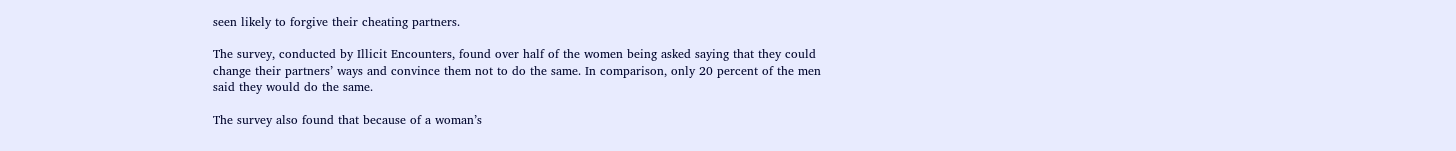seen likely to forgive their cheating partners.

The survey, conducted by Illicit Encounters, found over half of the women being asked saying that they could change their partners’ ways and convince them not to do the same. In comparison, only 20 percent of the men said they would do the same.

The survey also found that because of a woman’s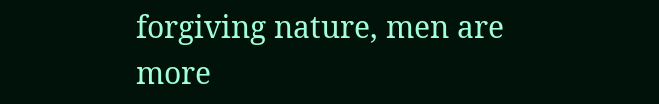forgiving nature, men are more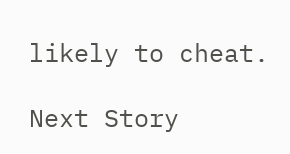likely to cheat.

Next Story